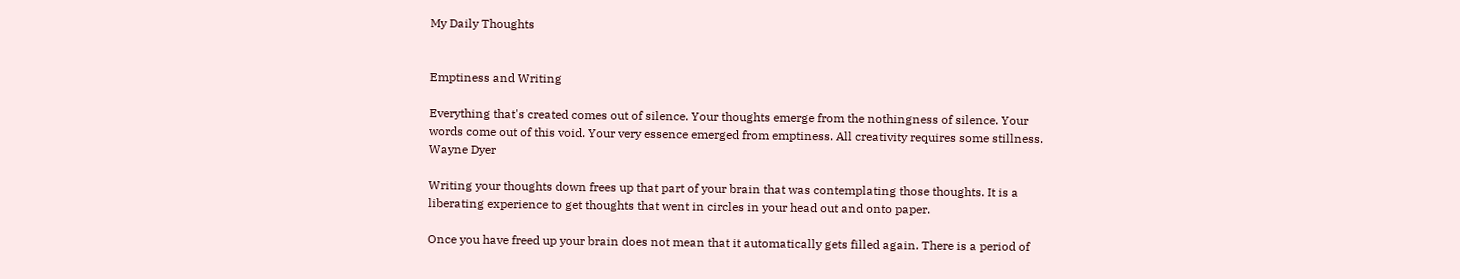My Daily Thoughts


Emptiness and Writing

Everything that's created comes out of silence. Your thoughts emerge from the nothingness of silence. Your words come out of this void. Your very essence emerged from emptiness. All creativity requires some stillness.
Wayne Dyer

Writing your thoughts down frees up that part of your brain that was contemplating those thoughts. It is a liberating experience to get thoughts that went in circles in your head out and onto paper.

Once you have freed up your brain does not mean that it automatically gets filled again. There is a period of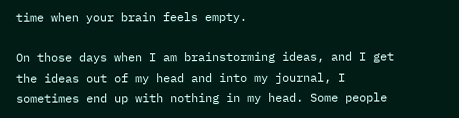time when your brain feels empty.

On those days when I am brainstorming ideas, and I get the ideas out of my head and into my journal, I sometimes end up with nothing in my head. Some people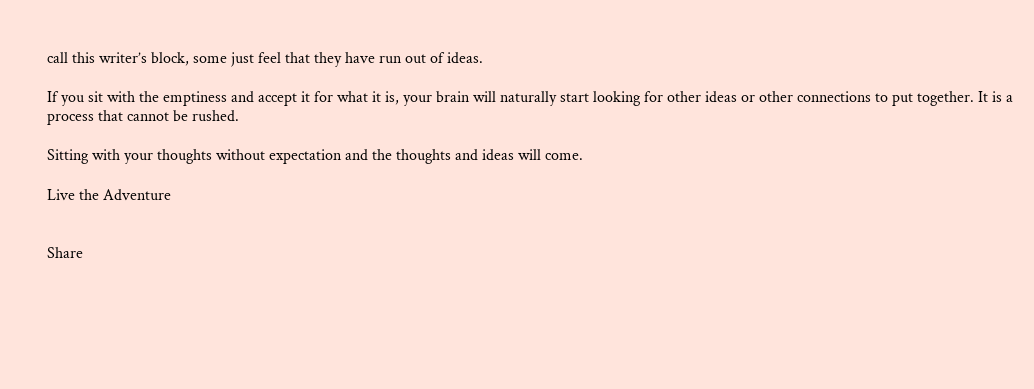call this writer’s block, some just feel that they have run out of ideas.

If you sit with the emptiness and accept it for what it is, your brain will naturally start looking for other ideas or other connections to put together. It is a process that cannot be rushed.

Sitting with your thoughts without expectation and the thoughts and ideas will come.

Live the Adventure


Share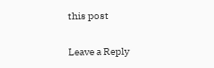this post

Leave a Reply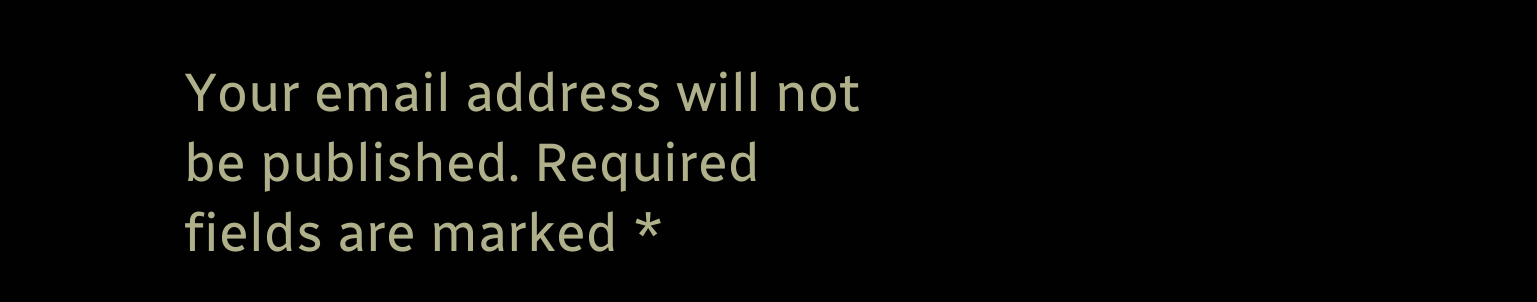Your email address will not be published. Required fields are marked *